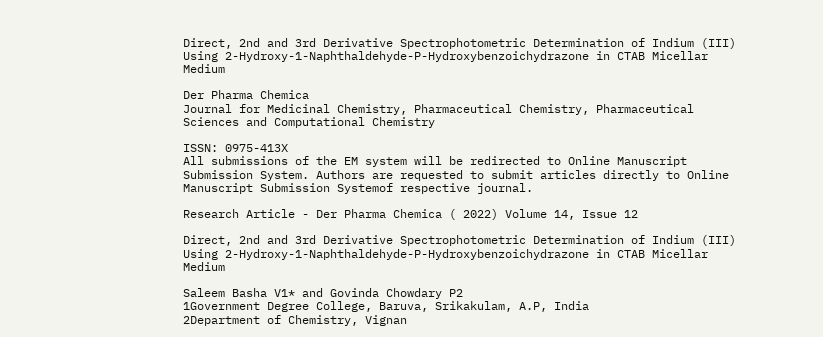Direct, 2nd and 3rd Derivative Spectrophotometric Determination of Indium (III) Using 2-Hydroxy-1-Naphthaldehyde-P-Hydroxybenzoichydrazone in CTAB Micellar Medium

Der Pharma Chemica
Journal for Medicinal Chemistry, Pharmaceutical Chemistry, Pharmaceutical Sciences and Computational Chemistry

ISSN: 0975-413X
All submissions of the EM system will be redirected to Online Manuscript Submission System. Authors are requested to submit articles directly to Online Manuscript Submission Systemof respective journal.

Research Article - Der Pharma Chemica ( 2022) Volume 14, Issue 12

Direct, 2nd and 3rd Derivative Spectrophotometric Determination of Indium (III) Using 2-Hydroxy-1-Naphthaldehyde-P-Hydroxybenzoichydrazone in CTAB Micellar Medium

Saleem Basha V1* and Govinda Chowdary P2
1Government Degree College, Baruva, Srikakulam, A.P, India
2Department of Chemistry, Vignan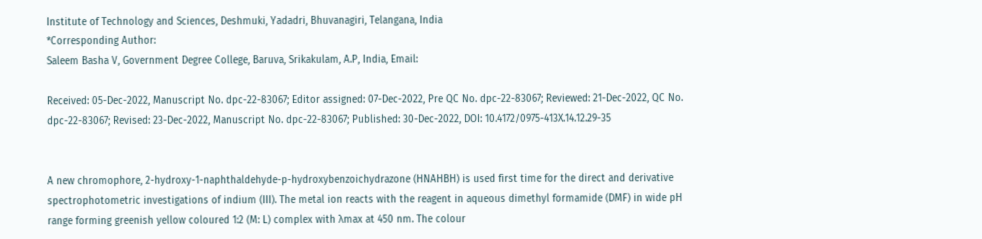Institute of Technology and Sciences, Deshmuki, Yadadri, Bhuvanagiri, Telangana, India
*Corresponding Author:
Saleem Basha V, Government Degree College, Baruva, Srikakulam, A.P, India, Email:

Received: 05-Dec-2022, Manuscript No. dpc-22-83067; Editor assigned: 07-Dec-2022, Pre QC No. dpc-22-83067; Reviewed: 21-Dec-2022, QC No. dpc-22-83067; Revised: 23-Dec-2022, Manuscript No. dpc-22-83067; Published: 30-Dec-2022, DOI: 10.4172/0975-413X.14.12.29-35


A new chromophore, 2-hydroxy-1-naphthaldehyde-p-hydroxybenzoichydrazone (HNAHBH) is used first time for the direct and derivative spectrophotometric investigations of indium (III). The metal ion reacts with the reagent in aqueous dimethyl formamide (DMF) in wide pH range forming greenish yellow coloured 1:2 (M: L) complex with λmax at 450 nm. The colour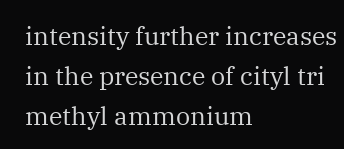intensity further increases in the presence of cityl tri methyl ammonium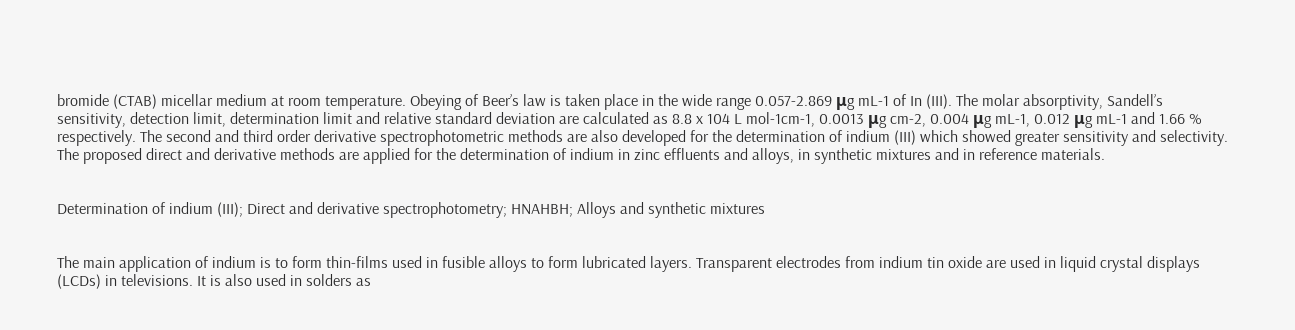bromide (CTAB) micellar medium at room temperature. Obeying of Beer’s law is taken place in the wide range 0.057-2.869 μg mL-1 of In (III). The molar absorptivity, Sandell’s sensitivity, detection limit, determination limit and relative standard deviation are calculated as 8.8 x 104 L mol-1cm-1, 0.0013 μg cm-2, 0.004 μg mL-1, 0.012 μg mL-1 and 1.66 % respectively. The second and third order derivative spectrophotometric methods are also developed for the determination of indium (III) which showed greater sensitivity and selectivity. The proposed direct and derivative methods are applied for the determination of indium in zinc effluents and alloys, in synthetic mixtures and in reference materials.


Determination of indium (III); Direct and derivative spectrophotometry; HNAHBH; Alloys and synthetic mixtures


The main application of indium is to form thin-films used in fusible alloys to form lubricated layers. Transparent electrodes from indium tin oxide are used in liquid crystal displays (LCDs) in televisions. It is also used in solders as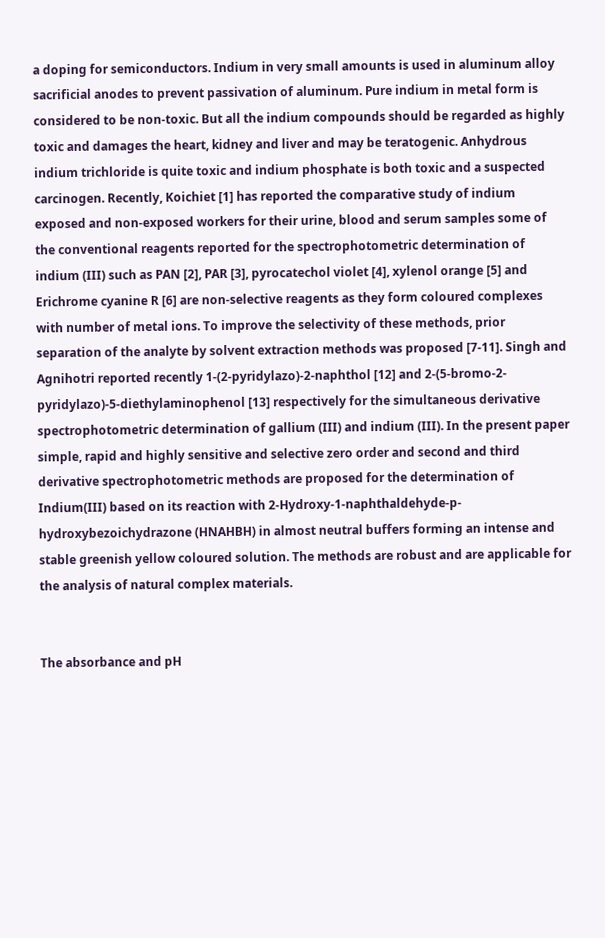a doping for semiconductors. Indium in very small amounts is used in aluminum alloy sacrificial anodes to prevent passivation of aluminum. Pure indium in metal form is considered to be non-toxic. But all the indium compounds should be regarded as highly toxic and damages the heart, kidney and liver and may be teratogenic. Anhydrous indium trichloride is quite toxic and indium phosphate is both toxic and a suspected carcinogen. Recently, Koichiet [1] has reported the comparative study of indium exposed and non-exposed workers for their urine, blood and serum samples some of the conventional reagents reported for the spectrophotometric determination of indium (III) such as PAN [2], PAR [3], pyrocatechol violet [4], xylenol orange [5] and Erichrome cyanine R [6] are non-selective reagents as they form coloured complexes with number of metal ions. To improve the selectivity of these methods, prior separation of the analyte by solvent extraction methods was proposed [7-11]. Singh and Agnihotri reported recently 1-(2-pyridylazo)-2-naphthol [12] and 2-(5-bromo-2-pyridylazo)-5-diethylaminophenol [13] respectively for the simultaneous derivative spectrophotometric determination of gallium (III) and indium (III). In the present paper simple, rapid and highly sensitive and selective zero order and second and third derivative spectrophotometric methods are proposed for the determination of Indium(III) based on its reaction with 2-Hydroxy-1-naphthaldehyde-p-hydroxybezoichydrazone (HNAHBH) in almost neutral buffers forming an intense and stable greenish yellow coloured solution. The methods are robust and are applicable for the analysis of natural complex materials.


The absorbance and pH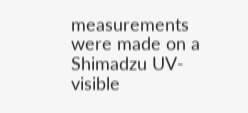measurements were made on a Shimadzu UV-visible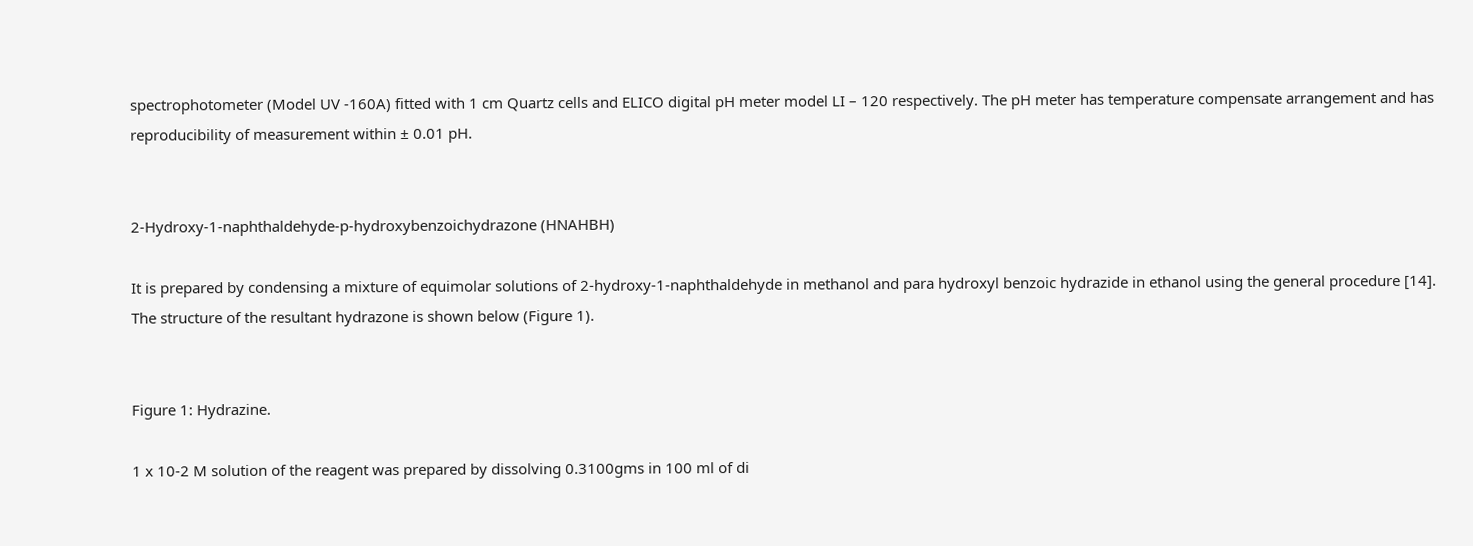spectrophotometer (Model UV -160A) fitted with 1 cm Quartz cells and ELICO digital pH meter model LI – 120 respectively. The pH meter has temperature compensate arrangement and has reproducibility of measurement within ± 0.01 pH.


2-Hydroxy-1-naphthaldehyde-p-hydroxybenzoichydrazone (HNAHBH)

It is prepared by condensing a mixture of equimolar solutions of 2-hydroxy-1-naphthaldehyde in methanol and para hydroxyl benzoic hydrazide in ethanol using the general procedure [14]. The structure of the resultant hydrazone is shown below (Figure 1).


Figure 1: Hydrazine.

1 x 10-2 M solution of the reagent was prepared by dissolving 0.3100gms in 100 ml of di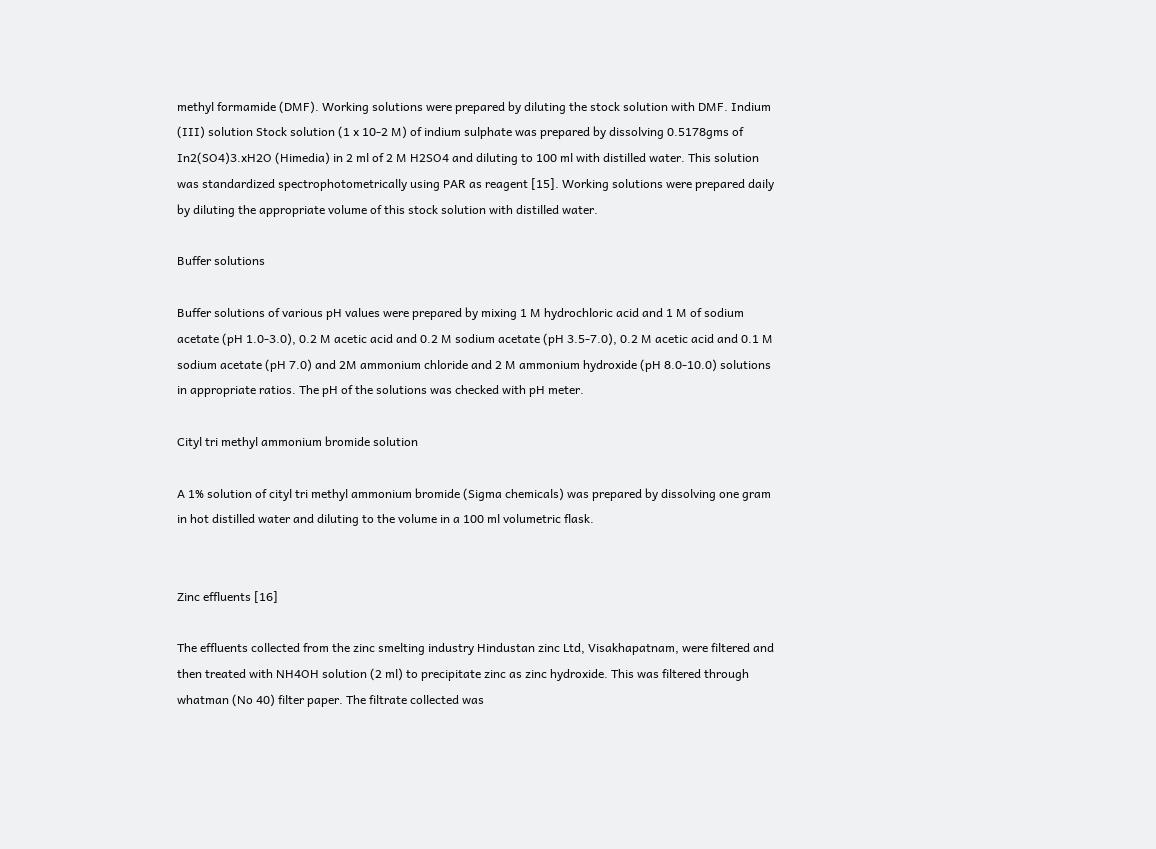methyl formamide (DMF). Working solutions were prepared by diluting the stock solution with DMF. Indium (III) solution Stock solution (1 x 10-2 M) of indium sulphate was prepared by dissolving 0.5178gms of In2(SO4)3.xH2O (Himedia) in 2 ml of 2 M H2SO4 and diluting to 100 ml with distilled water. This solution was standardized spectrophotometrically using PAR as reagent [15]. Working solutions were prepared daily by diluting the appropriate volume of this stock solution with distilled water.

Buffer solutions

Buffer solutions of various pH values were prepared by mixing 1 M hydrochloric acid and 1 M of sodium acetate (pH 1.0-3.0), 0.2 M acetic acid and 0.2 M sodium acetate (pH 3.5-7.0), 0.2 M acetic acid and 0.1 M sodium acetate (pH 7.0) and 2M ammonium chloride and 2 M ammonium hydroxide (pH 8.0-10.0) solutions in appropriate ratios. The pH of the solutions was checked with pH meter.

Cityl tri methyl ammonium bromide solution

A 1% solution of cityl tri methyl ammonium bromide (Sigma chemicals) was prepared by dissolving one gram in hot distilled water and diluting to the volume in a 100 ml volumetric flask.


Zinc effluents [16]

The effluents collected from the zinc smelting industry Hindustan zinc Ltd, Visakhapatnam, were filtered and then treated with NH4OH solution (2 ml) to precipitate zinc as zinc hydroxide. This was filtered through whatman (No 40) filter paper. The filtrate collected was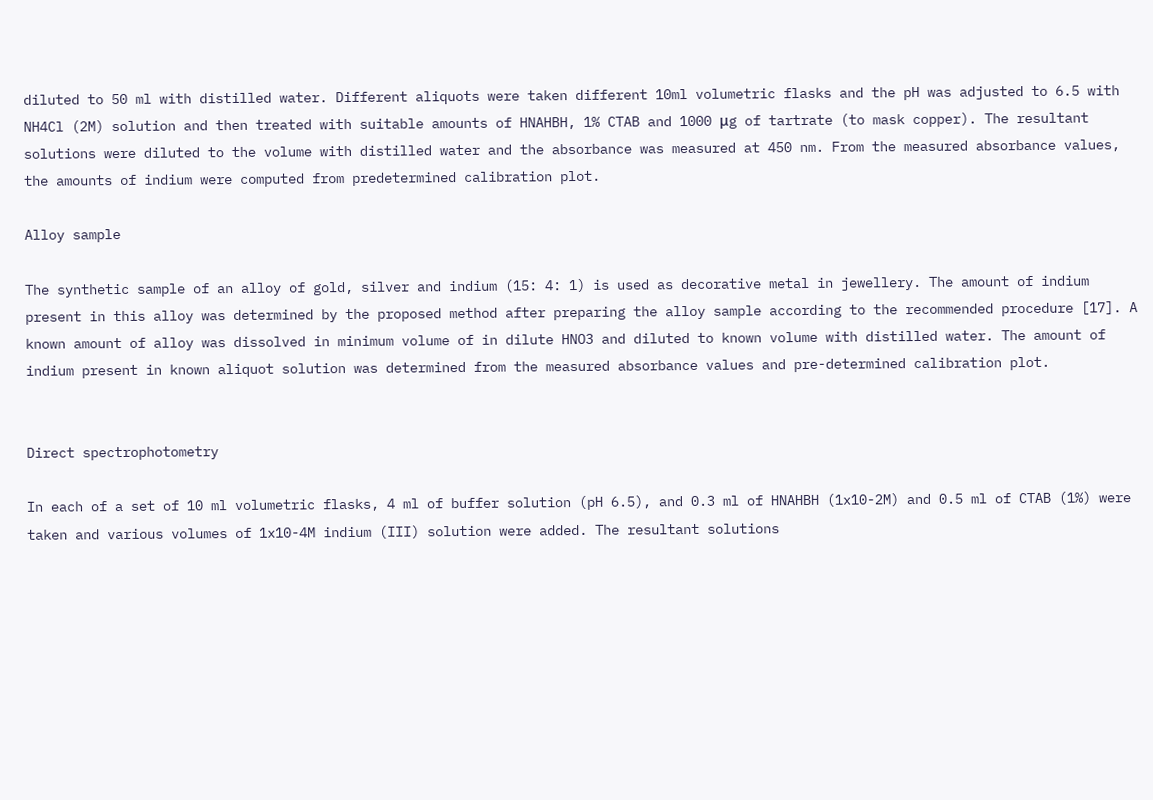diluted to 50 ml with distilled water. Different aliquots were taken different 10ml volumetric flasks and the pH was adjusted to 6.5 with NH4Cl (2M) solution and then treated with suitable amounts of HNAHBH, 1% CTAB and 1000 μg of tartrate (to mask copper). The resultant solutions were diluted to the volume with distilled water and the absorbance was measured at 450 nm. From the measured absorbance values, the amounts of indium were computed from predetermined calibration plot.

Alloy sample

The synthetic sample of an alloy of gold, silver and indium (15: 4: 1) is used as decorative metal in jewellery. The amount of indium present in this alloy was determined by the proposed method after preparing the alloy sample according to the recommended procedure [17]. A known amount of alloy was dissolved in minimum volume of in dilute HNO3 and diluted to known volume with distilled water. The amount of indium present in known aliquot solution was determined from the measured absorbance values and pre-determined calibration plot.


Direct spectrophotometry

In each of a set of 10 ml volumetric flasks, 4 ml of buffer solution (pH 6.5), and 0.3 ml of HNAHBH (1x10-2M) and 0.5 ml of CTAB (1%) were taken and various volumes of 1x10-4M indium (III) solution were added. The resultant solutions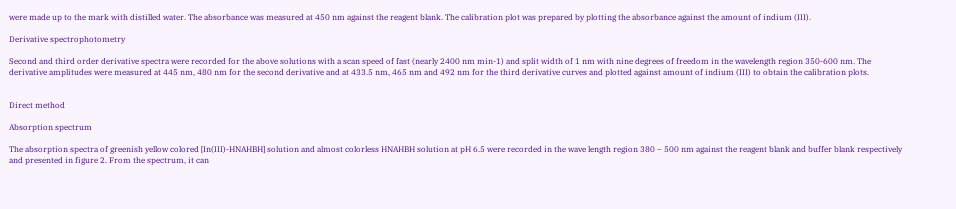were made up to the mark with distilled water. The absorbance was measured at 450 nm against the reagent blank. The calibration plot was prepared by plotting the absorbance against the amount of indium (III).

Derivative spectrophotometry

Second and third order derivative spectra were recorded for the above solutions with a scan speed of fast (nearly 2400 nm min-1) and split width of 1 nm with nine degrees of freedom in the wavelength region 350-600 nm. The derivative amplitudes were measured at 445 nm, 480 nm for the second derivative and at 433.5 nm, 465 nm and 492 nm for the third derivative curves and plotted against amount of indium (III) to obtain the calibration plots.


Direct method

Absorption spectrum

The absorption spectra of greenish yellow colored [In(III)-HNAHBH] solution and almost colorless HNAHBH solution at pH 6.5 were recorded in the wave length region 380 – 500 nm against the reagent blank and buffer blank respectively and presented in figure 2. From the spectrum, it can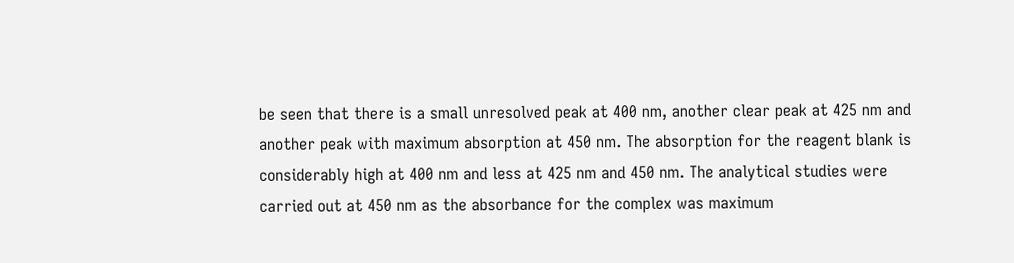be seen that there is a small unresolved peak at 400 nm, another clear peak at 425 nm and another peak with maximum absorption at 450 nm. The absorption for the reagent blank is considerably high at 400 nm and less at 425 nm and 450 nm. The analytical studies were carried out at 450 nm as the absorbance for the complex was maximum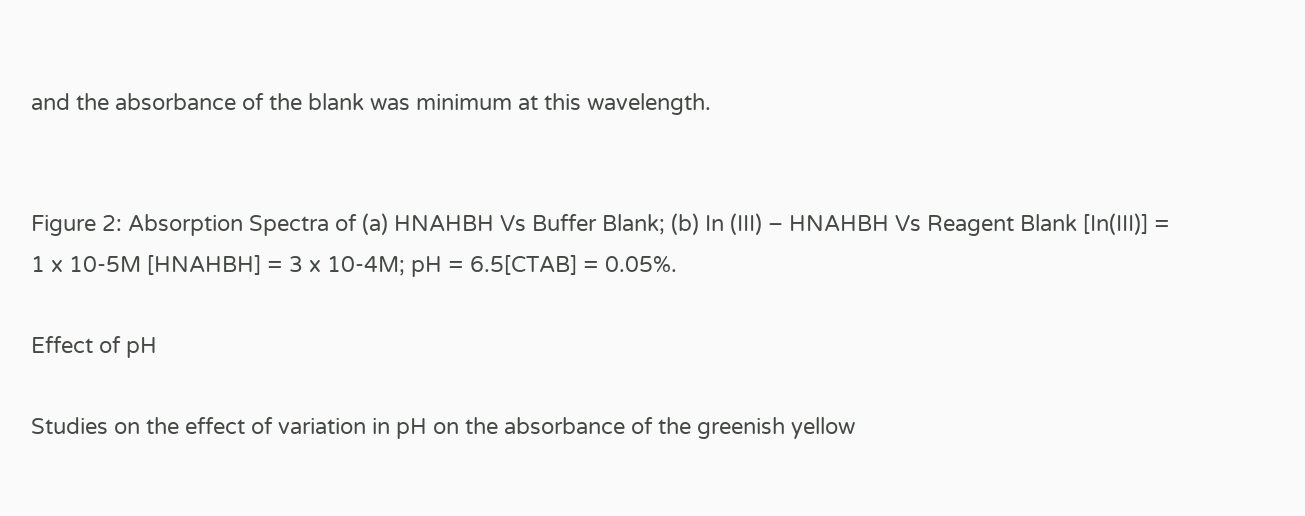and the absorbance of the blank was minimum at this wavelength.


Figure 2: Absorption Spectra of (a) HNAHBH Vs Buffer Blank; (b) In (III) – HNAHBH Vs Reagent Blank [In(III)] = 1 x 10-5M [HNAHBH] = 3 x 10-4M; pH = 6.5[CTAB] = 0.05%.

Effect of pH

Studies on the effect of variation in pH on the absorbance of the greenish yellow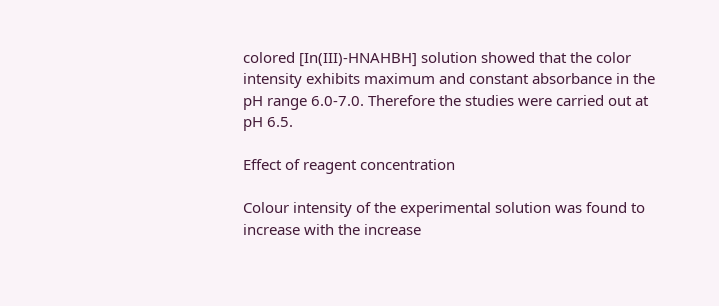colored [In(III)-HNAHBH] solution showed that the color intensity exhibits maximum and constant absorbance in the pH range 6.0-7.0. Therefore the studies were carried out at pH 6.5.

Effect of reagent concentration

Colour intensity of the experimental solution was found to increase with the increase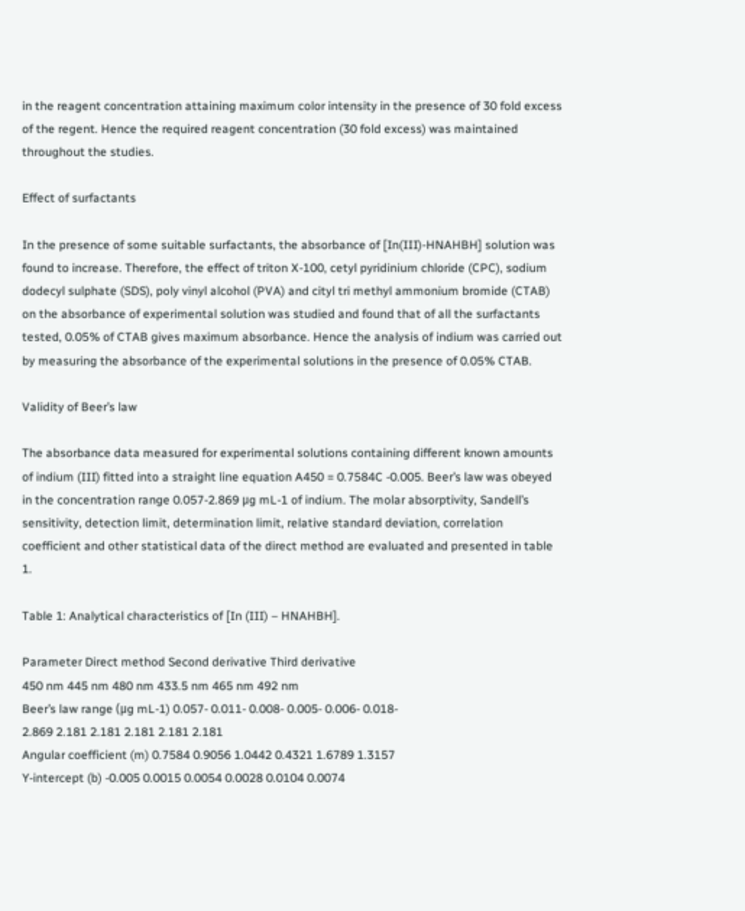in the reagent concentration attaining maximum color intensity in the presence of 30 fold excess of the regent. Hence the required reagent concentration (30 fold excess) was maintained throughout the studies.

Effect of surfactants

In the presence of some suitable surfactants, the absorbance of [In(III)-HNAHBH] solution was found to increase. Therefore, the effect of triton X-100, cetyl pyridinium chloride (CPC), sodium dodecyl sulphate (SDS), poly vinyl alcohol (PVA) and cityl tri methyl ammonium bromide (CTAB) on the absorbance of experimental solution was studied and found that of all the surfactants tested, 0.05% of CTAB gives maximum absorbance. Hence the analysis of indium was carried out by measuring the absorbance of the experimental solutions in the presence of 0.05% CTAB.

Validity of Beer’s law

The absorbance data measured for experimental solutions containing different known amounts of indium (III) fitted into a straight line equation A450 = 0.7584C -0.005. Beer’s law was obeyed in the concentration range 0.057-2.869 μg mL-1 of indium. The molar absorptivity, Sandell’s sensitivity, detection limit, determination limit, relative standard deviation, correlation coefficient and other statistical data of the direct method are evaluated and presented in table 1.

Table 1: Analytical characteristics of [In (III) – HNAHBH].

Parameter Direct method Second derivative Third derivative
450 nm 445 nm 480 nm 433.5 nm 465 nm 492 nm
Beer’s law range (μg mL-1) 0.057- 0.011- 0.008- 0.005- 0.006- 0.018-
2.869 2.181 2.181 2.181 2.181 2.181
Angular coefficient (m) 0.7584 0.9056 1.0442 0.4321 1.6789 1.3157
Y-intercept (b) -0.005 0.0015 0.0054 0.0028 0.0104 0.0074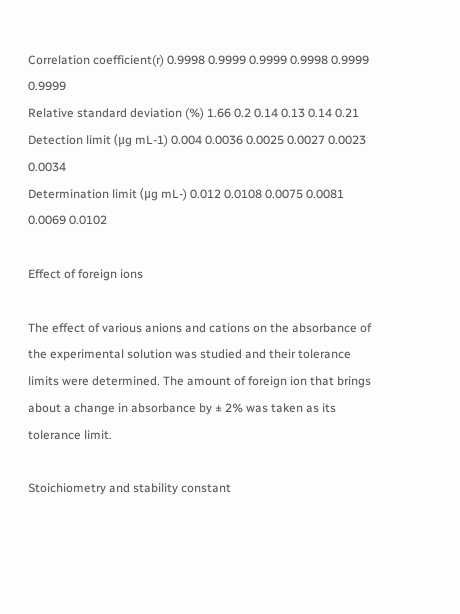Correlation coefficient(r) 0.9998 0.9999 0.9999 0.9998 0.9999 0.9999
Relative standard deviation (%) 1.66 0.2 0.14 0.13 0.14 0.21
Detection limit (μg mL-1) 0.004 0.0036 0.0025 0.0027 0.0023 0.0034
Determination limit (μg mL-) 0.012 0.0108 0.0075 0.0081 0.0069 0.0102

Effect of foreign ions

The effect of various anions and cations on the absorbance of the experimental solution was studied and their tolerance limits were determined. The amount of foreign ion that brings about a change in absorbance by ± 2% was taken as its tolerance limit.

Stoichiometry and stability constant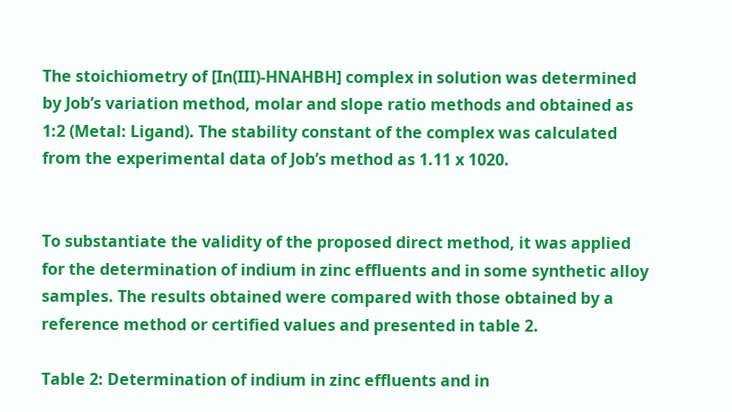The stoichiometry of [In(III)-HNAHBH] complex in solution was determined by Job’s variation method, molar and slope ratio methods and obtained as 1:2 (Metal: Ligand). The stability constant of the complex was calculated from the experimental data of Job’s method as 1.11 x 1020.


To substantiate the validity of the proposed direct method, it was applied for the determination of indium in zinc effluents and in some synthetic alloy samples. The results obtained were compared with those obtained by a reference method or certified values and presented in table 2.

Table 2: Determination of indium in zinc effluents and in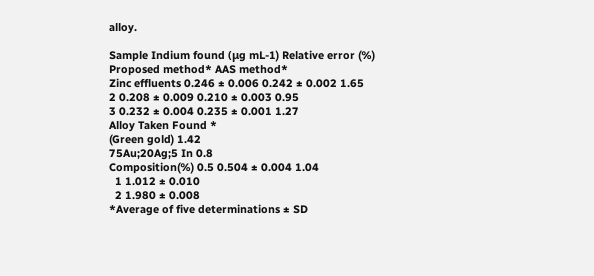alloy.

Sample Indium found (μg mL-1) Relative error (%)
Proposed method* AAS method*
Zinc effluents 0.246 ± 0.006 0.242 ± 0.002 1.65
2 0.208 ± 0.009 0.210 ± 0.003 0.95
3 0.232 ± 0.004 0.235 ± 0.001 1.27
Alloy Taken Found *
(Green gold) 1.42
75Au;20Ag;5 In 0.8
Composition(%) 0.5 0.504 ± 0.004 1.04
  1 1.012 ± 0.010
  2 1.980 ± 0.008
*Average of five determinations ± SD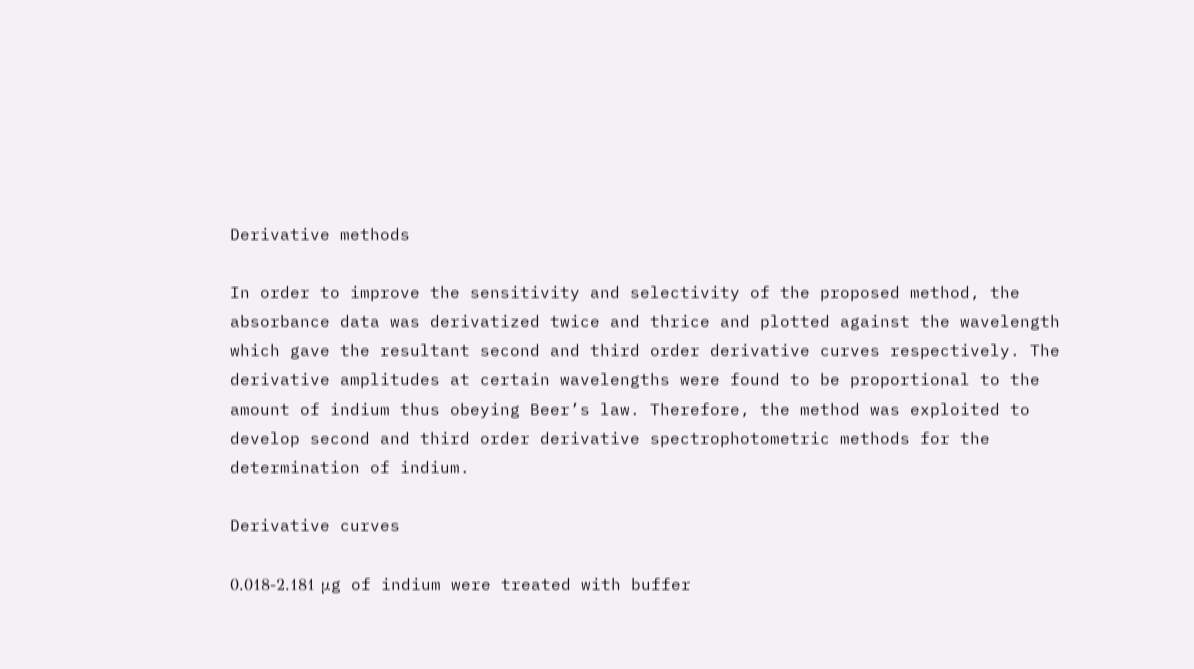Derivative methods

In order to improve the sensitivity and selectivity of the proposed method, the absorbance data was derivatized twice and thrice and plotted against the wavelength which gave the resultant second and third order derivative curves respectively. The derivative amplitudes at certain wavelengths were found to be proportional to the amount of indium thus obeying Beer’s law. Therefore, the method was exploited to develop second and third order derivative spectrophotometric methods for the determination of indium.

Derivative curves

0.018-2.181 μg of indium were treated with buffer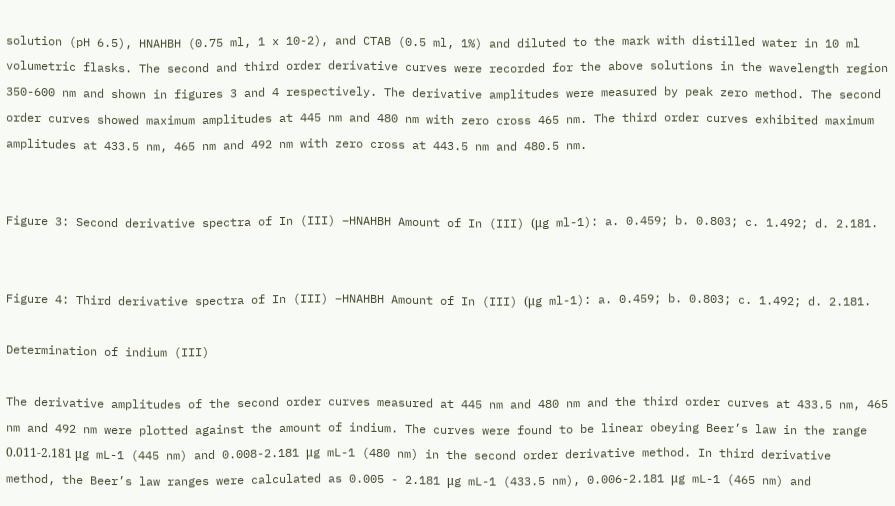solution (pH 6.5), HNAHBH (0.75 ml, 1 x 10-2), and CTAB (0.5 ml, 1%) and diluted to the mark with distilled water in 10 ml volumetric flasks. The second and third order derivative curves were recorded for the above solutions in the wavelength region 350-600 nm and shown in figures 3 and 4 respectively. The derivative amplitudes were measured by peak zero method. The second order curves showed maximum amplitudes at 445 nm and 480 nm with zero cross 465 nm. The third order curves exhibited maximum amplitudes at 433.5 nm, 465 nm and 492 nm with zero cross at 443.5 nm and 480.5 nm.


Figure 3: Second derivative spectra of In (III) –HNAHBH Amount of In (III) (μg ml-1): a. 0.459; b. 0.803; c. 1.492; d. 2.181.


Figure 4: Third derivative spectra of In (III) –HNAHBH Amount of In (III) (μg ml-1): a. 0.459; b. 0.803; c. 1.492; d. 2.181.

Determination of indium (III)

The derivative amplitudes of the second order curves measured at 445 nm and 480 nm and the third order curves at 433.5 nm, 465 nm and 492 nm were plotted against the amount of indium. The curves were found to be linear obeying Beer’s law in the range 0.011-2.181 μg mL-1 (445 nm) and 0.008-2.181 μg mL-1 (480 nm) in the second order derivative method. In third derivative method, the Beer’s law ranges were calculated as 0.005 - 2.181 μg mL-1 (433.5 nm), 0.006-2.181 μg mL-1 (465 nm) and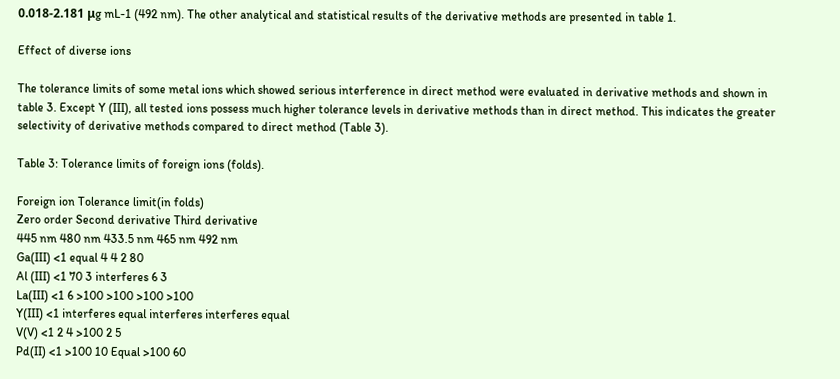0.018-2.181 μg mL-1 (492 nm). The other analytical and statistical results of the derivative methods are presented in table 1.

Effect of diverse ions

The tolerance limits of some metal ions which showed serious interference in direct method were evaluated in derivative methods and shown in table 3. Except Y (III), all tested ions possess much higher tolerance levels in derivative methods than in direct method. This indicates the greater selectivity of derivative methods compared to direct method (Table 3).

Table 3: Tolerance limits of foreign ions (folds).

Foreign ion Tolerance limit(in folds)
Zero order Second derivative Third derivative
445 nm 480 nm 433.5 nm 465 nm 492 nm
Ga(III) <1 equal 4 4 2 80
Al (III) <1 70 3 interferes 6 3
La(III) <1 6 >100 >100 >100 >100
Y(III) <1 interferes equal interferes interferes equal
V(V) <1 2 4 >100 2 5
Pd(II) <1 >100 10 Equal >100 60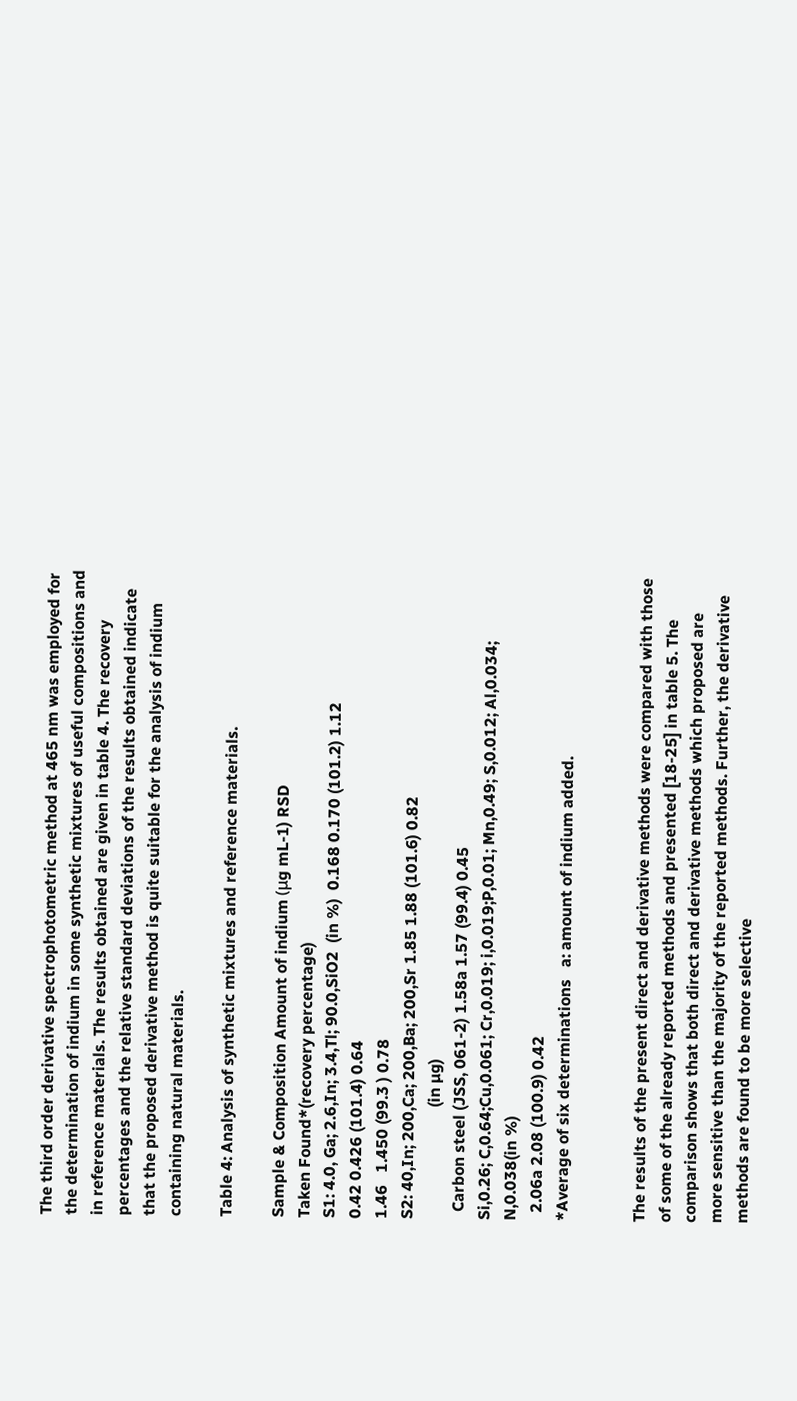The third order derivative spectrophotometric method at 465 nm was employed for the determination of indium in some synthetic mixtures of useful compositions and in reference materials. The results obtained are given in table 4. The recovery percentages and the relative standard deviations of the results obtained indicate that the proposed derivative method is quite suitable for the analysis of indium containing natural materials.

Table 4: Analysis of synthetic mixtures and reference materials.

Sample & Composition Amount of indium (μg mL-1) RSD
Taken Found*(recovery percentage)
S1: 4.0, Ga; 2.6,In; 3.4,Tl; 90.0,SiO2  (in %)  0.168 0.170 (101.2) 1.12
0.42 0.426 (101.4) 0.64
1.46   1.450 (99.3 ) 0.78
S2: 40,In; 200,Ca; 200,Ba; 200,Sr 1.85 1.88 (101.6) 0.82
                            (in µg)
  Carbon steel (JSS, 061-2) 1.58a 1.57 (99.4) 0.45
Si,0.26; C,0.64;Cu,0.061; Cr,0.019; i,0.019;P,0.01; Mn,0.49; S,0.012; Al,0.034; N,0.038(in %)
  2.06a 2.08 (100.9) 0.42
*Average of six determinations   a: amount of indium added.


The results of the present direct and derivative methods were compared with those of some of the already reported methods and presented [18-25] in table 5. The comparison shows that both direct and derivative methods which proposed are more sensitive than the majority of the reported methods. Further, the derivative methods are found to be more selective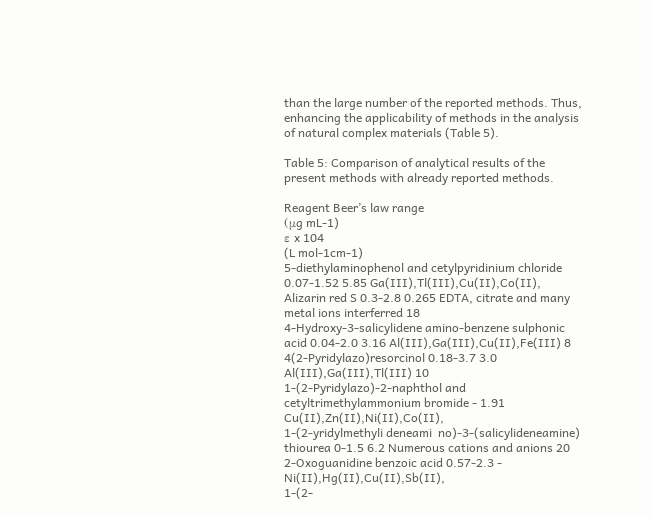than the large number of the reported methods. Thus, enhancing the applicability of methods in the analysis of natural complex materials (Table 5).

Table 5: Comparison of analytical results of the present methods with already reported methods.

Reagent Beer’s law range
(μg mL-1)
ε x 104
(L mol-1cm-1)
5-diethylaminophenol and cetylpyridinium chloride
0.07-1.52 5.85 Ga(III),Tl(III),Cu(II),Co(II),
Alizarin red S 0.3-2.8 0.265 EDTA, citrate and many metal ions interferred 18
4-Hydroxy-3-salicylidene amino-benzene sulphonic acid 0.04-2.0 3.16 Al(III),Ga(III),Cu(II),Fe(III) 8
4(2-Pyridylazo)resorcinol 0.18-3.7 3.0 Al(III),Ga(III),Tl(III) 10
1-(2-Pyridylazo)-2-naphthol and cetyltrimethylammonium bromide - 1.91 Cu(II),Zn(II),Ni(II),Co(II),
1-(2-yridylmethyli deneami  no)-3-(salicylideneamine) thiourea 0-1.5 6.2 Numerous cations and anions 20
2-Oxoguanidine benzoic acid 0.57-2.3 - Ni(II),Hg(II),Cu(II),Sb(II),
1-(2-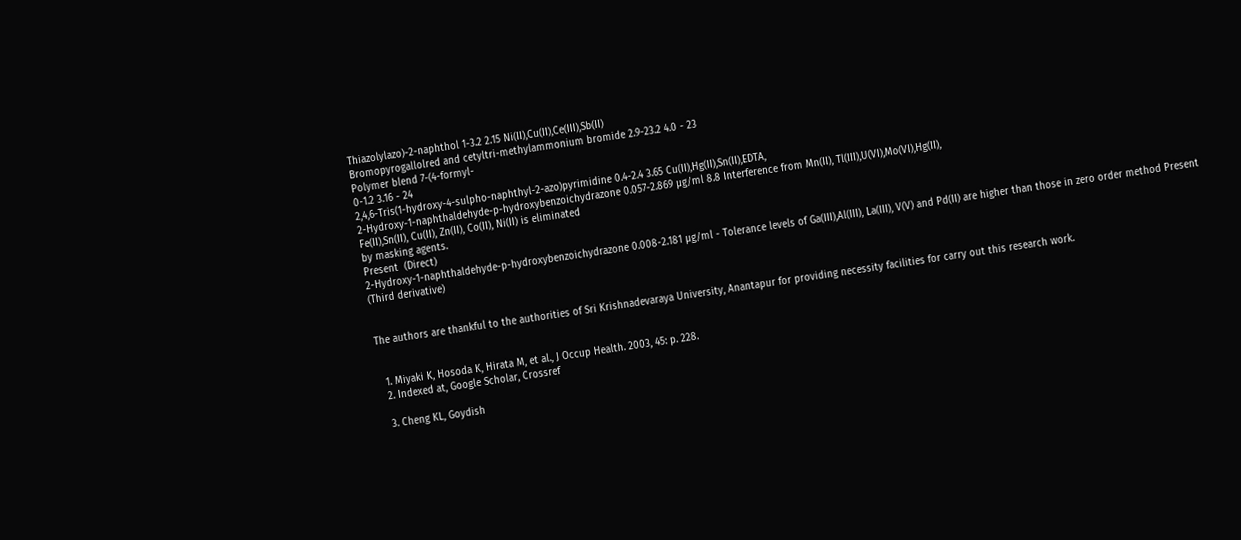Thiazolylazo)-2-naphthol 1-3.2 2.15 Ni(II),Cu(II),Ce(III),Sb(II)
Bromopyrogallolred and cetyltri-methylammonium bromide 2.9-23.2 4.0 - 23
Polymer blend 7-(4-formyl-
0-1.2 3.16 - 24
2,4,6-Tris(1-hydroxy-4-sulpho-naphthyl-2-azo)pyrimidine 0.4-2.4 3.65 Cu(II),Hg(II),Sn(II),EDTA,
2-Hydroxy-1-naphthaldehyde-p-hydroxybenzoichydrazone 0.057-2.869 µg/ml 8.8 Interference from Mn(II), Tl(III),U(VI),Mo(VI),Hg(II),
Fe(II),Sn(II), Cu(II), Zn(II), Co(II), Ni(II) is eliminated
by masking agents.
Present  (Direct)
2-Hydroxy-1-naphthaldehyde-p-hydroxybenzoichydrazone 0.008-2.181 µg/ml - Tolerance levels of Ga(III),Al(III), La(III), V(V) and Pd(II) are higher than those in zero order method Present
(Third derivative)


The authors are thankful to the authorities of Sri Krishnadevaraya University, Anantapur for providing necessity facilities for carry out this research work.


  1. Miyaki K, Hosoda K, Hirata M, et al., J Occup Health. 2003, 45: p. 228.
  2. Indexed at, Google Scholar, Crossref

  3. Cheng KL, Goydish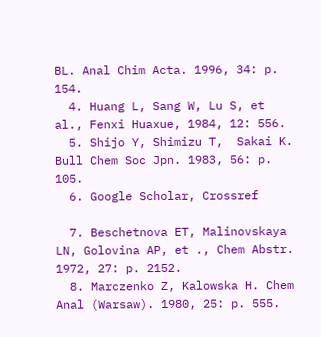BL. Anal Chim Acta. 1996, 34: p. 154.
  4. Huang L, Sang W, Lu S, et al., Fenxi Huaxue, 1984, 12: 556.
  5. Shijo Y, Shimizu T,  Sakai K. Bull Chem Soc Jpn. 1983, 56: p. 105.
  6. Google Scholar, Crossref

  7. Beschetnova ET, Malinovskaya LN, Golovina AP, et ., Chem Abstr. 1972, 27: p. 2152.
  8. Marczenko Z, Kalowska H. Chem Anal (Warsaw). 1980, 25: p. 555.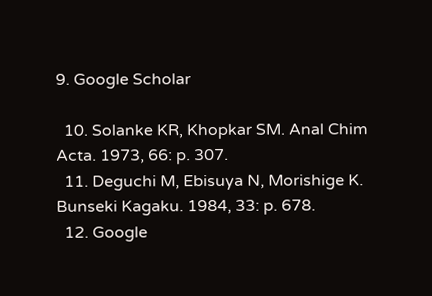9. Google Scholar

  10. Solanke KR, Khopkar SM. Anal Chim Acta. 1973, 66: p. 307.
  11. Deguchi M, Ebisuya N, Morishige K. Bunseki Kagaku. 1984, 33: p. 678.
  12. Google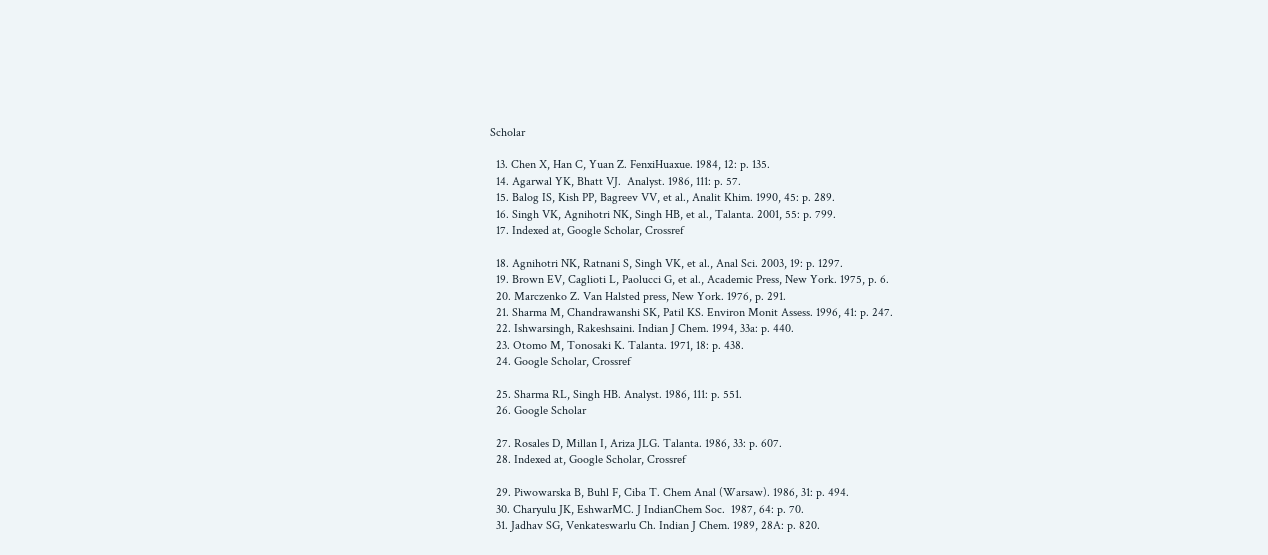Scholar

  13. Chen X, Han C, Yuan Z. FenxiHuaxue. 1984, 12: p. 135.
  14. Agarwal YK, Bhatt VJ.  Analyst. 1986, 111: p. 57.
  15. Balog IS, Kish PP, Bagreev VV, et al., Analit Khim. 1990, 45: p. 289.
  16. Singh VK, Agnihotri NK, Singh HB, et al., Talanta. 2001, 55: p. 799.
  17. Indexed at, Google Scholar, Crossref

  18. Agnihotri NK, Ratnani S, Singh VK, et al., Anal Sci. 2003, 19: p. 1297.
  19. Brown EV, Caglioti L, Paolucci G, et al., Academic Press, New York. 1975, p. 6.
  20. Marczenko Z. Van Halsted press, New York. 1976, p. 291.
  21. Sharma M, Chandrawanshi SK, Patil KS. Environ Monit Assess. 1996, 41: p. 247.
  22. Ishwarsingh, Rakeshsaini. Indian J Chem. 1994, 33a: p. 440.
  23. Otomo M, Tonosaki K. Talanta. 1971, 18: p. 438.
  24. Google Scholar, Crossref

  25. Sharma RL, Singh HB. Analyst. 1986, 111: p. 551.
  26. Google Scholar

  27. Rosales D, Millan I, Ariza JLG. Talanta. 1986, 33: p. 607.
  28. Indexed at, Google Scholar, Crossref

  29. Piwowarska B, Buhl F, Ciba T. Chem Anal (Warsaw). 1986, 31: p. 494.
  30. Charyulu JK, EshwarMC. J IndianChem Soc.  1987, 64: p. 70.
  31. Jadhav SG, Venkateswarlu Ch. Indian J Chem. 1989, 28A: p. 820.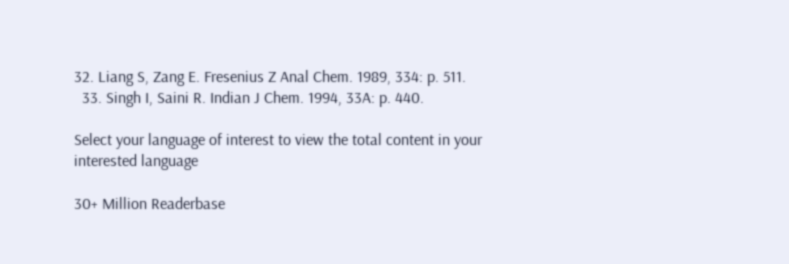32. Liang S, Zang E. Fresenius Z Anal Chem. 1989, 334: p. 511.
  33. Singh I, Saini R. Indian J Chem. 1994, 33A: p. 440.

Select your language of interest to view the total content in your interested language

30+ Million Readerbase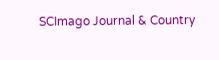SCImago Journal & Country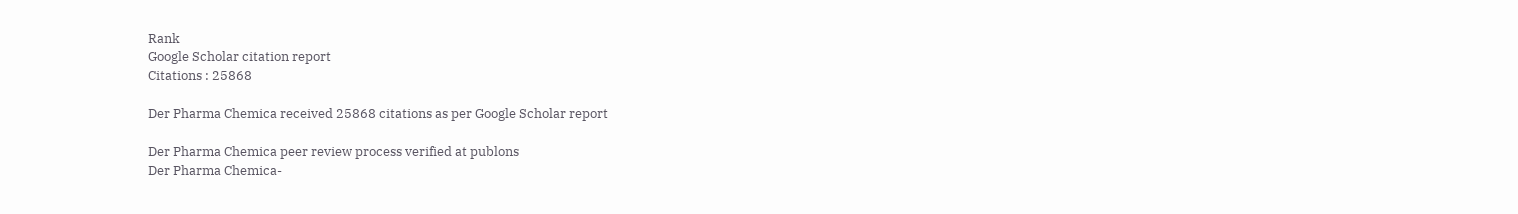Rank
Google Scholar citation report
Citations : 25868

Der Pharma Chemica received 25868 citations as per Google Scholar report

Der Pharma Chemica peer review process verified at publons
Der Pharma Chemica-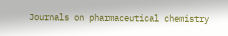Journals on pharmaceutical chemistry